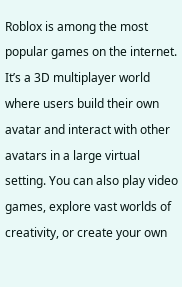Roblox is among the most popular games on the internet. It’s a 3D multiplayer world where users build their own avatar and interact with other avatars in a large virtual setting. You can also play video games, explore vast worlds of creativity, or create your own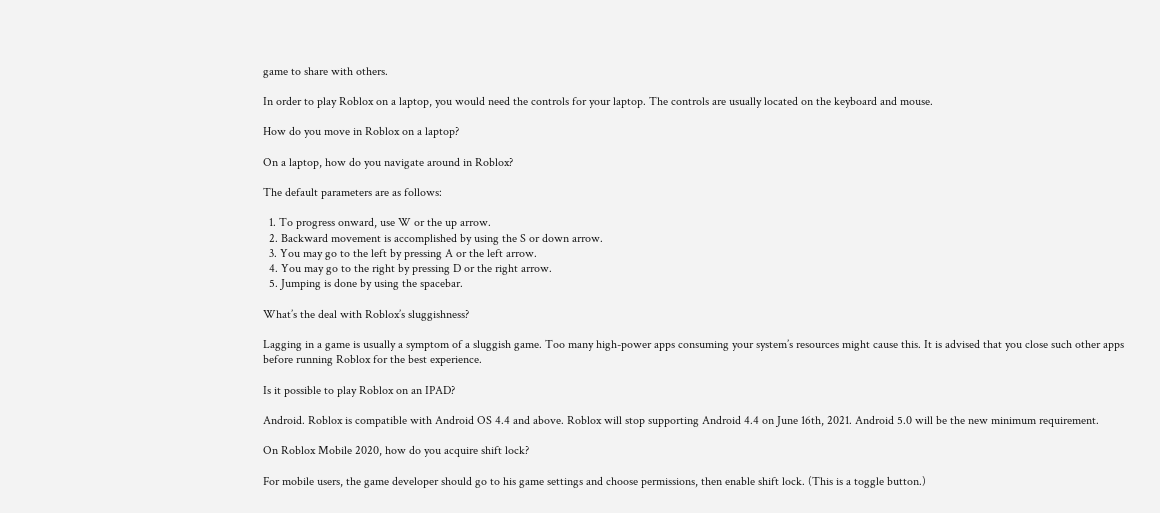game to share with others.

In order to play Roblox on a laptop, you would need the controls for your laptop. The controls are usually located on the keyboard and mouse.

How do you move in Roblox on a laptop?

On a laptop, how do you navigate around in Roblox?

The default parameters are as follows:

  1. To progress onward, use W or the up arrow.
  2. Backward movement is accomplished by using the S or down arrow.
  3. You may go to the left by pressing A or the left arrow.
  4. You may go to the right by pressing D or the right arrow.
  5. Jumping is done by using the spacebar.

What’s the deal with Roblox’s sluggishness?

Lagging in a game is usually a symptom of a sluggish game. Too many high-power apps consuming your system’s resources might cause this. It is advised that you close such other apps before running Roblox for the best experience.

Is it possible to play Roblox on an IPAD?

Android. Roblox is compatible with Android OS 4.4 and above. Roblox will stop supporting Android 4.4 on June 16th, 2021. Android 5.0 will be the new minimum requirement.

On Roblox Mobile 2020, how do you acquire shift lock?

For mobile users, the game developer should go to his game settings and choose permissions, then enable shift lock. (This is a toggle button.)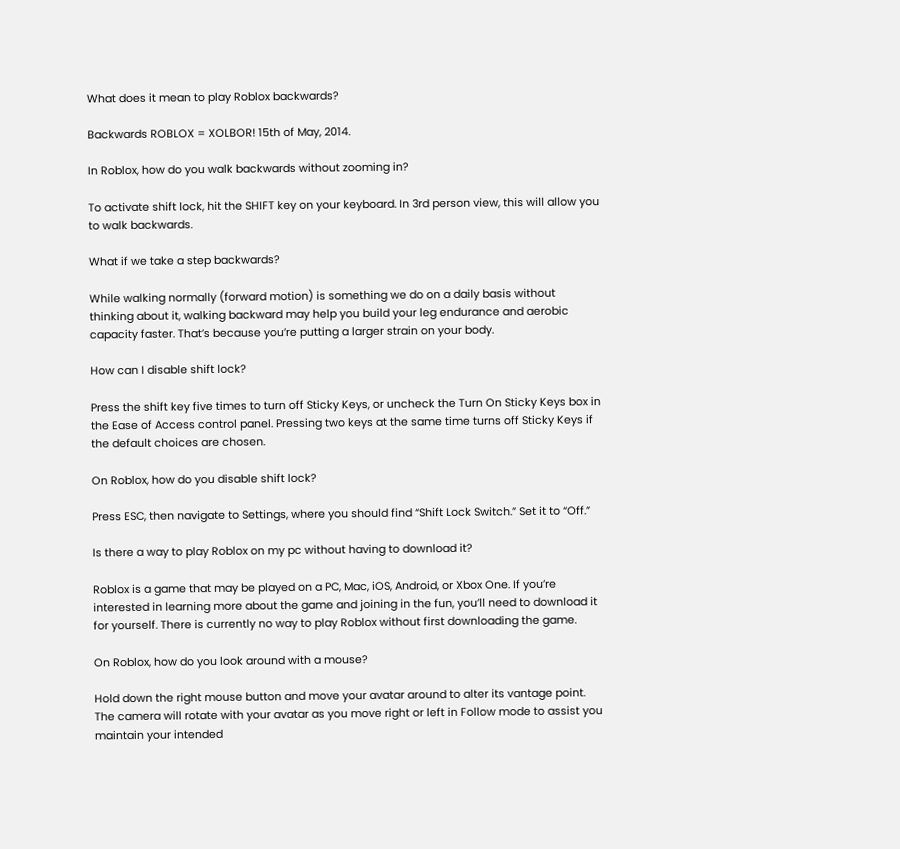What does it mean to play Roblox backwards?

Backwards ROBLOX = XOLBOR! 15th of May, 2014.

In Roblox, how do you walk backwards without zooming in?

To activate shift lock, hit the SHIFT key on your keyboard. In 3rd person view, this will allow you to walk backwards.

What if we take a step backwards?

While walking normally (forward motion) is something we do on a daily basis without thinking about it, walking backward may help you build your leg endurance and aerobic capacity faster. That’s because you’re putting a larger strain on your body.

How can I disable shift lock?

Press the shift key five times to turn off Sticky Keys, or uncheck the Turn On Sticky Keys box in the Ease of Access control panel. Pressing two keys at the same time turns off Sticky Keys if the default choices are chosen.

On Roblox, how do you disable shift lock?

Press ESC, then navigate to Settings, where you should find “Shift Lock Switch.” Set it to “Off.”

Is there a way to play Roblox on my pc without having to download it?

Roblox is a game that may be played on a PC, Mac, iOS, Android, or Xbox One. If you’re interested in learning more about the game and joining in the fun, you’ll need to download it for yourself. There is currently no way to play Roblox without first downloading the game.

On Roblox, how do you look around with a mouse?

Hold down the right mouse button and move your avatar around to alter its vantage point. The camera will rotate with your avatar as you move right or left in Follow mode to assist you maintain your intended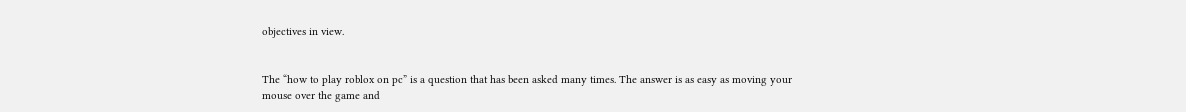objectives in view.


The “how to play roblox on pc” is a question that has been asked many times. The answer is as easy as moving your mouse over the game and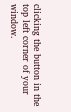clicking the button in the top left corner of your window.